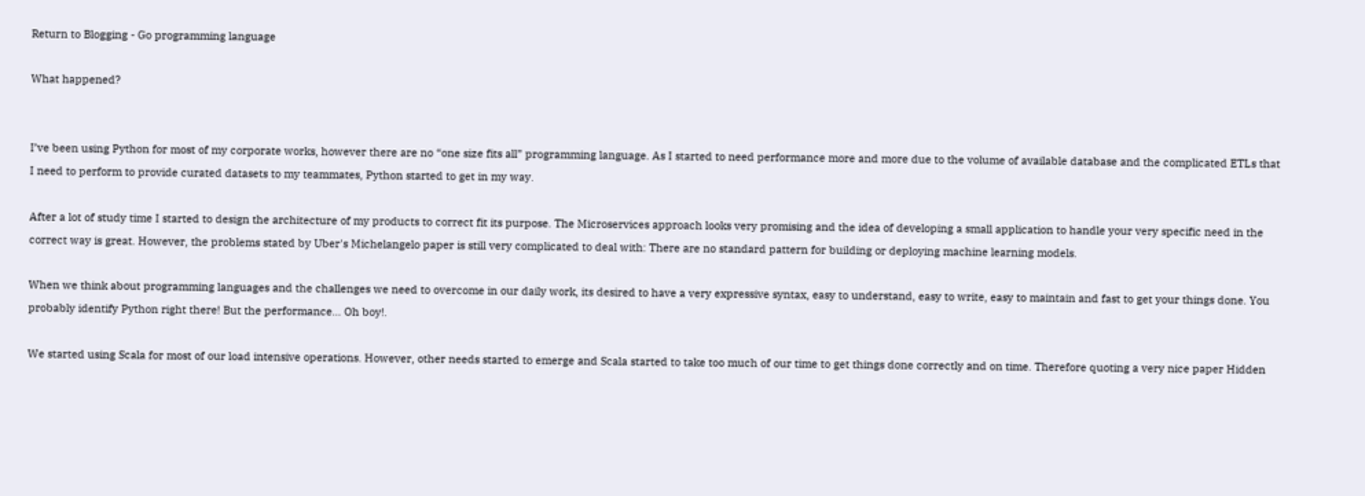Return to Blogging - Go programming language

What happened?


I’ve been using Python for most of my corporate works, however there are no “one size fits all” programming language. As I started to need performance more and more due to the volume of available database and the complicated ETLs that I need to perform to provide curated datasets to my teammates, Python started to get in my way.

After a lot of study time I started to design the architecture of my products to correct fit its purpose. The Microservices approach looks very promising and the idea of developing a small application to handle your very specific need in the correct way is great. However, the problems stated by Uber's Michelangelo paper is still very complicated to deal with: There are no standard pattern for building or deploying machine learning models.

When we think about programming languages and the challenges we need to overcome in our daily work, its desired to have a very expressive syntax, easy to understand, easy to write, easy to maintain and fast to get your things done. You probably identify Python right there! But the performance… Oh boy!.

We started using Scala for most of our load intensive operations. However, other needs started to emerge and Scala started to take too much of our time to get things done correctly and on time. Therefore quoting a very nice paper Hidden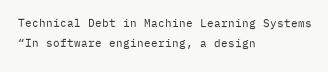Technical Debt in Machine Learning Systems “In software engineering, a design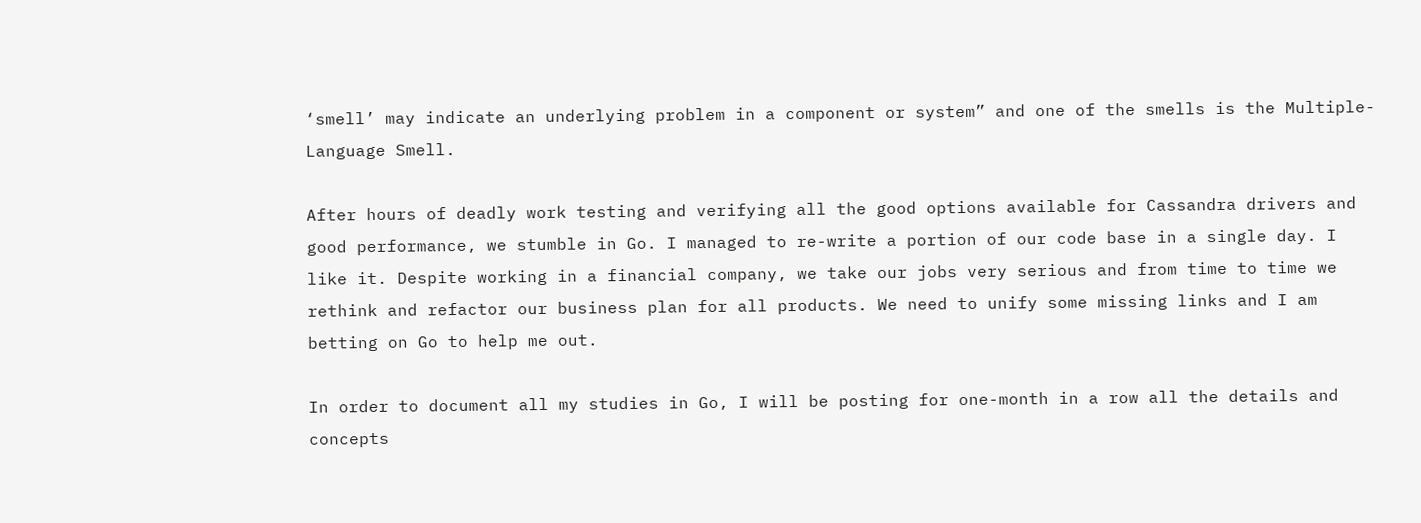‘smell’ may indicate an underlying problem in a component or system” and one of the smells is the Multiple-Language Smell.

After hours of deadly work testing and verifying all the good options available for Cassandra drivers and good performance, we stumble in Go. I managed to re-write a portion of our code base in a single day. I like it. Despite working in a financial company, we take our jobs very serious and from time to time we rethink and refactor our business plan for all products. We need to unify some missing links and I am betting on Go to help me out.

In order to document all my studies in Go, I will be posting for one-month in a row all the details and concepts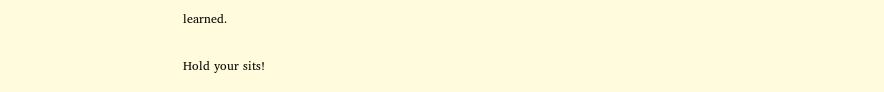learned.

Hold your sits!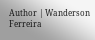Author | Wanderson Ferreira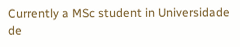Currently a MSc student in Universidade de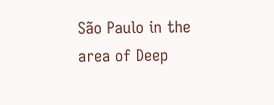São Paulo in the area of Deep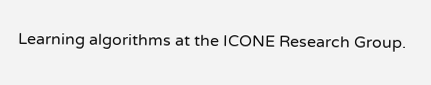Learning algorithms at the ICONE Research Group.